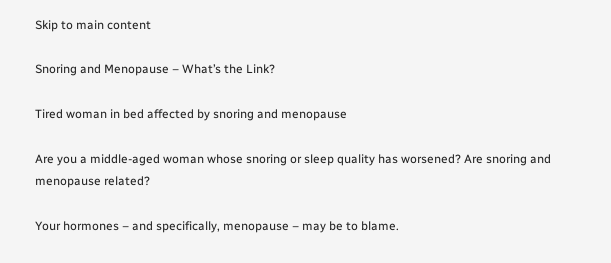Skip to main content

Snoring and Menopause – What’s the Link?

Tired woman in bed affected by snoring and menopause

Are you a middle-aged woman whose snoring or sleep quality has worsened? Are snoring and menopause related?

Your hormones – and specifically, menopause – may be to blame.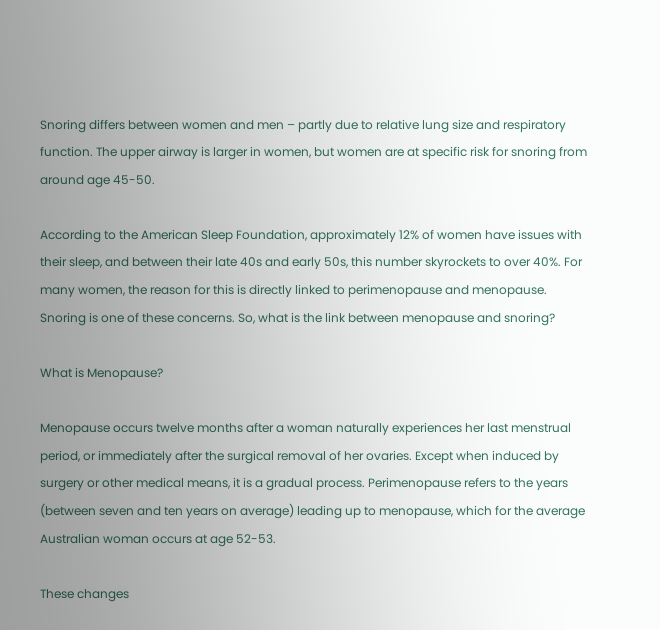Snoring differs between women and men – partly due to relative lung size and respiratory function. The upper airway is larger in women, but women are at specific risk for snoring from around age 45-50.

According to the American Sleep Foundation, approximately 12% of women have issues with their sleep, and between their late 40s and early 50s, this number skyrockets to over 40%. For many women, the reason for this is directly linked to perimenopause and menopause. Snoring is one of these concerns. So, what is the link between menopause and snoring?

What is Menopause?

Menopause occurs twelve months after a woman naturally experiences her last menstrual period, or immediately after the surgical removal of her ovaries. Except when induced by surgery or other medical means, it is a gradual process. Perimenopause refers to the years (between seven and ten years on average) leading up to menopause, which for the average Australian woman occurs at age 52-53.

These changes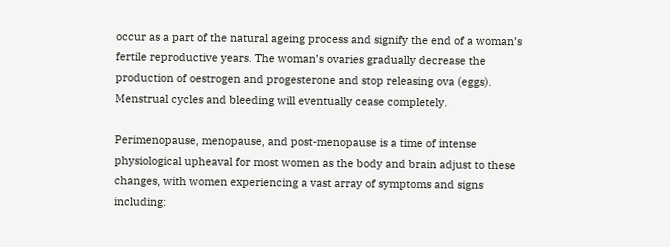occur as a part of the natural ageing process and signify the end of a woman’s fertile reproductive years. The woman’s ovaries gradually decrease the production of oestrogen and progesterone and stop releasing ova (eggs). Menstrual cycles and bleeding will eventually cease completely.

Perimenopause, menopause, and post-menopause is a time of intense physiological upheaval for most women as the body and brain adjust to these changes, with women experiencing a vast array of symptoms and signs including: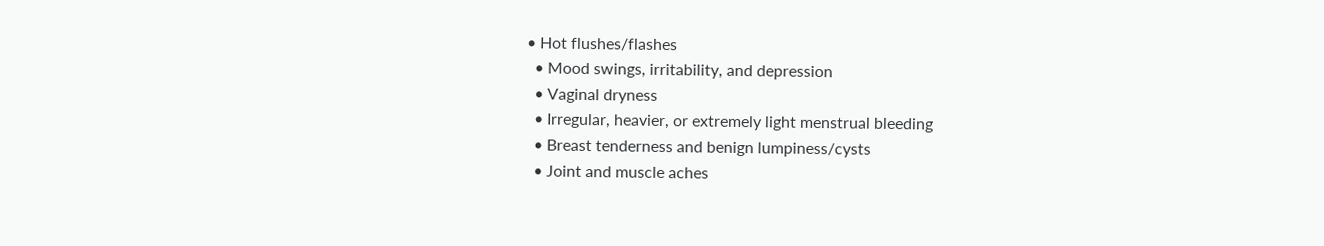• Hot flushes/flashes
  • Mood swings, irritability, and depression
  • Vaginal dryness
  • Irregular, heavier, or extremely light menstrual bleeding
  • Breast tenderness and benign lumpiness/cysts
  • Joint and muscle aches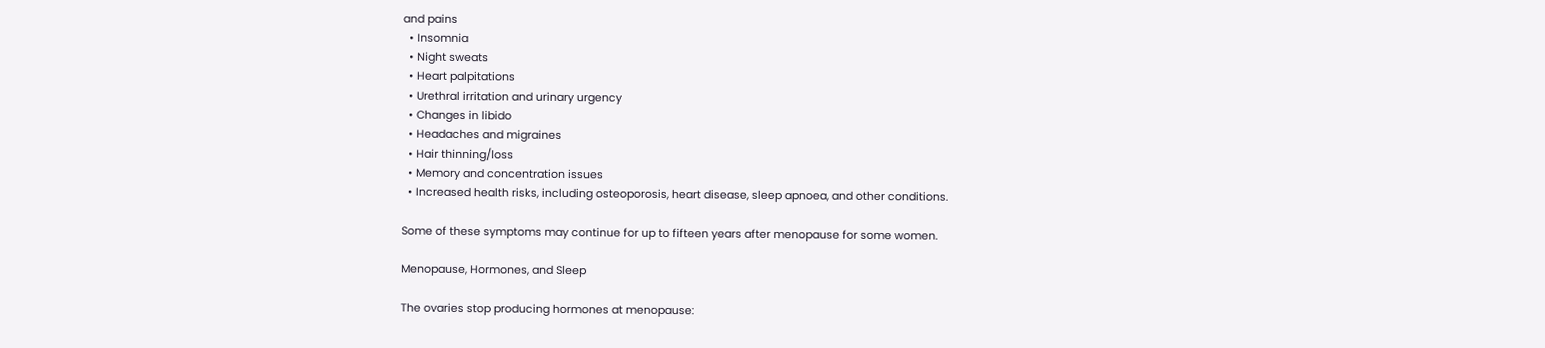and pains
  • Insomnia
  • Night sweats
  • Heart palpitations
  • Urethral irritation and urinary urgency
  • Changes in libido
  • Headaches and migraines
  • Hair thinning/loss
  • Memory and concentration issues
  • Increased health risks, including osteoporosis, heart disease, sleep apnoea, and other conditions.

Some of these symptoms may continue for up to fifteen years after menopause for some women.

Menopause, Hormones, and Sleep

The ovaries stop producing hormones at menopause: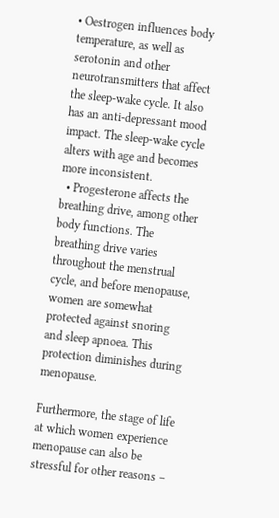• Oestrogen influences body temperature, as well as serotonin and other neurotransmitters that affect the sleep-wake cycle. It also has an anti-depressant mood impact. The sleep-wake cycle alters with age and becomes more inconsistent.
  • Progesterone affects the breathing drive, among other body functions. The breathing drive varies throughout the menstrual cycle, and before menopause, women are somewhat protected against snoring and sleep apnoea. This protection diminishes during menopause.

Furthermore, the stage of life at which women experience menopause can also be stressful for other reasons –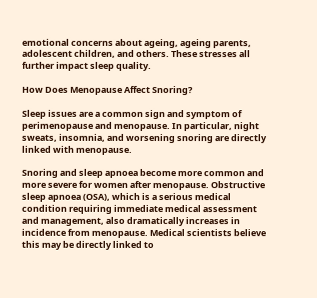emotional concerns about ageing, ageing parents, adolescent children, and others. These stresses all further impact sleep quality.

How Does Menopause Affect Snoring?

Sleep issues are a common sign and symptom of perimenopause and menopause. In particular, night sweats, insomnia, and worsening snoring are directly linked with menopause.

Snoring and sleep apnoea become more common and more severe for women after menopause. Obstructive sleep apnoea (OSA), which is a serious medical condition requiring immediate medical assessment and management, also dramatically increases in incidence from menopause. Medical scientists believe this may be directly linked to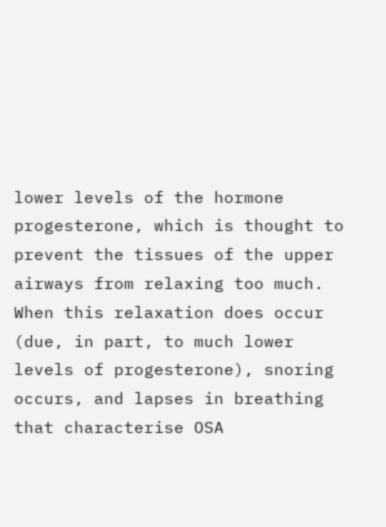lower levels of the hormone progesterone, which is thought to prevent the tissues of the upper airways from relaxing too much. When this relaxation does occur (due, in part, to much lower levels of progesterone), snoring occurs, and lapses in breathing that characterise OSA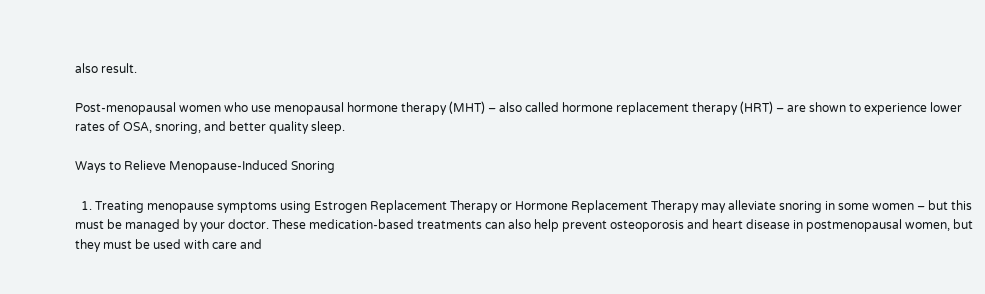also result.

Post-menopausal women who use menopausal hormone therapy (MHT) – also called hormone replacement therapy (HRT) – are shown to experience lower rates of OSA, snoring, and better quality sleep.

Ways to Relieve Menopause-Induced Snoring

  1. Treating menopause symptoms using Estrogen Replacement Therapy or Hormone Replacement Therapy may alleviate snoring in some women – but this must be managed by your doctor. These medication-based treatments can also help prevent osteoporosis and heart disease in postmenopausal women, but they must be used with care and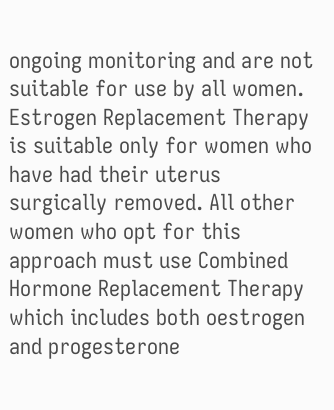ongoing monitoring and are not suitable for use by all women. Estrogen Replacement Therapy is suitable only for women who have had their uterus surgically removed. All other women who opt for this approach must use Combined Hormone Replacement Therapy which includes both oestrogen and progesterone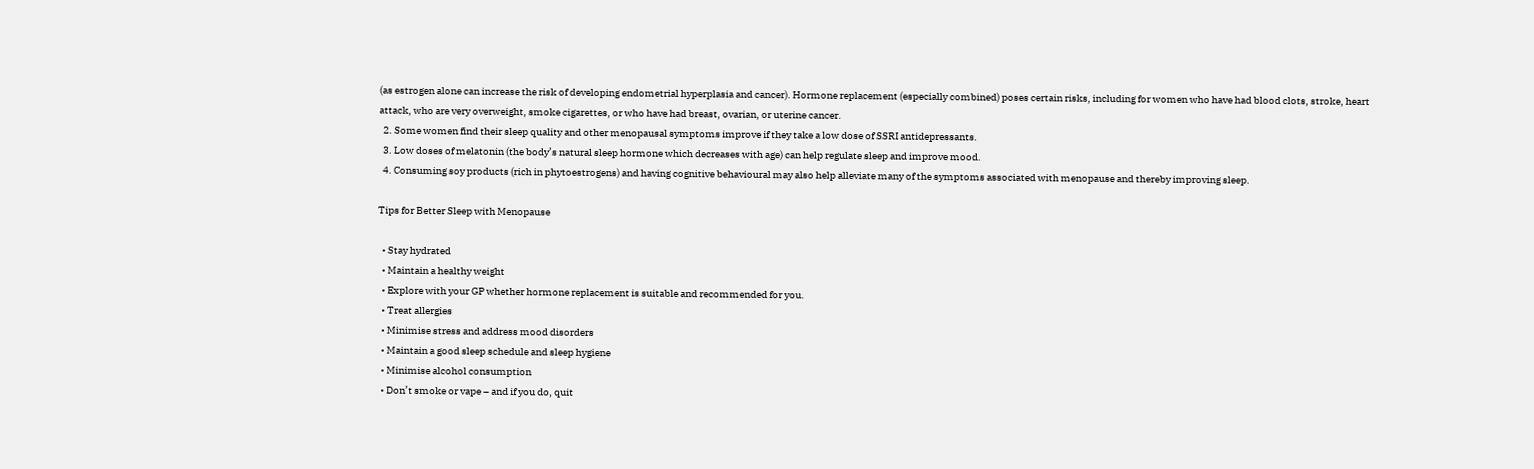(as estrogen alone can increase the risk of developing endometrial hyperplasia and cancer). Hormone replacement (especially combined) poses certain risks, including for women who have had blood clots, stroke, heart attack, who are very overweight, smoke cigarettes, or who have had breast, ovarian, or uterine cancer.
  2. Some women find their sleep quality and other menopausal symptoms improve if they take a low dose of SSRI antidepressants.
  3. Low doses of melatonin (the body’s natural sleep hormone which decreases with age) can help regulate sleep and improve mood.
  4. Consuming soy products (rich in phytoestrogens) and having cognitive behavioural may also help alleviate many of the symptoms associated with menopause and thereby improving sleep.

Tips for Better Sleep with Menopause

  • Stay hydrated
  • Maintain a healthy weight
  • Explore with your GP whether hormone replacement is suitable and recommended for you.
  • Treat allergies
  • Minimise stress and address mood disorders
  • Maintain a good sleep schedule and sleep hygiene
  • Minimise alcohol consumption
  • Don’t smoke or vape – and if you do, quit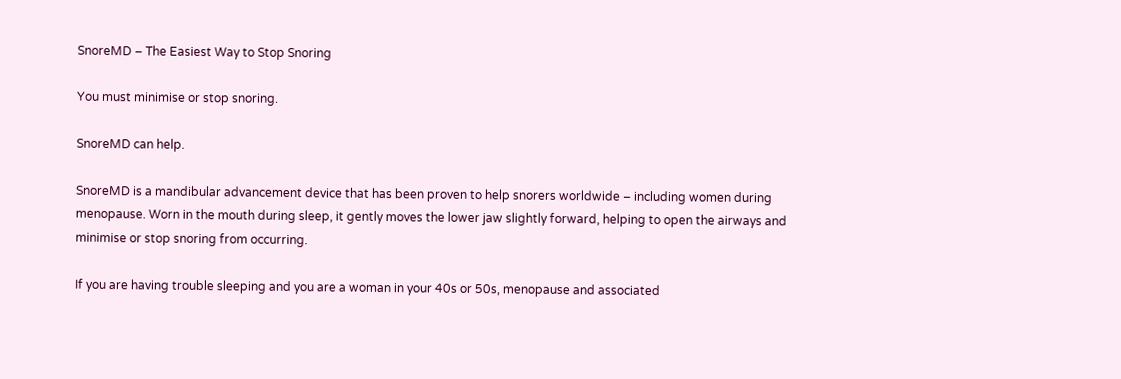SnoreMD – The Easiest Way to Stop Snoring

You must minimise or stop snoring.

SnoreMD can help.

SnoreMD is a mandibular advancement device that has been proven to help snorers worldwide – including women during menopause. Worn in the mouth during sleep, it gently moves the lower jaw slightly forward, helping to open the airways and minimise or stop snoring from occurring.

If you are having trouble sleeping and you are a woman in your 40s or 50s, menopause and associated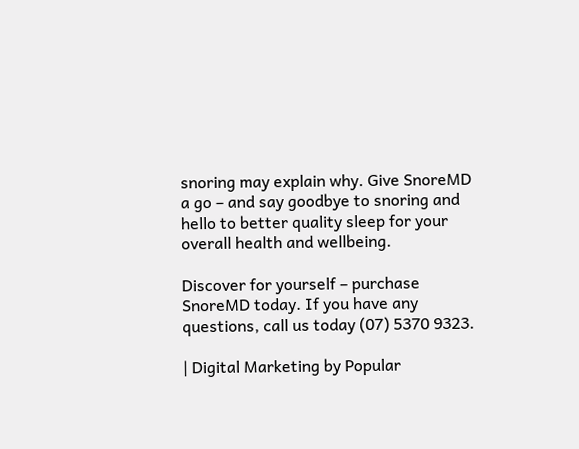snoring may explain why. Give SnoreMD a go – and say goodbye to snoring and hello to better quality sleep for your overall health and wellbeing.

Discover for yourself – purchase SnoreMD today. If you have any questions, call us today (07) 5370 9323.

| Digital Marketing by Popular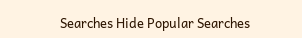Searches Hide Popular Searches